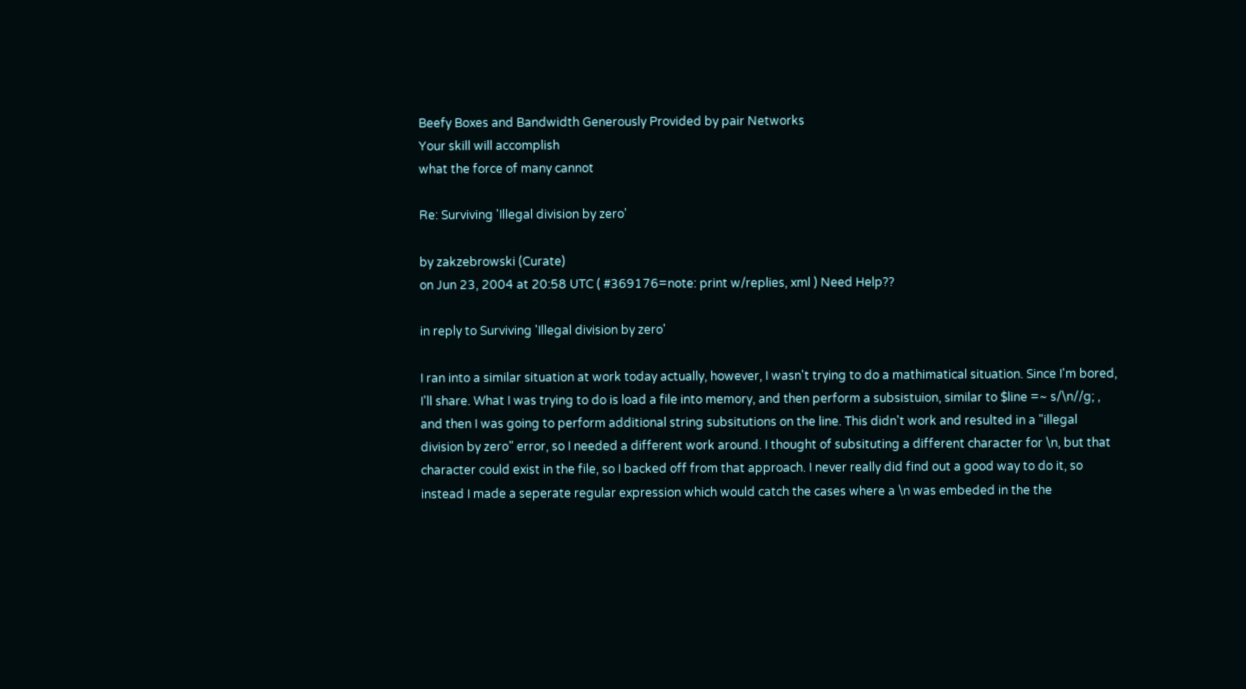Beefy Boxes and Bandwidth Generously Provided by pair Networks
Your skill will accomplish
what the force of many cannot

Re: Surviving 'Illegal division by zero'

by zakzebrowski (Curate)
on Jun 23, 2004 at 20:58 UTC ( #369176=note: print w/replies, xml ) Need Help??

in reply to Surviving 'Illegal division by zero'

I ran into a similar situation at work today actually, however, I wasn't trying to do a mathimatical situation. Since I'm bored, I'll share. What I was trying to do is load a file into memory, and then perform a subsistuion, similar to $line =~ s/\n//g; , and then I was going to perform additional string subsitutions on the line. This didn't work and resulted in a "illegal division by zero" error, so I needed a different work around. I thought of subsituting a different character for \n, but that character could exist in the file, so I backed off from that approach. I never really did find out a good way to do it, so instead I made a seperate regular expression which would catch the cases where a \n was embeded in the the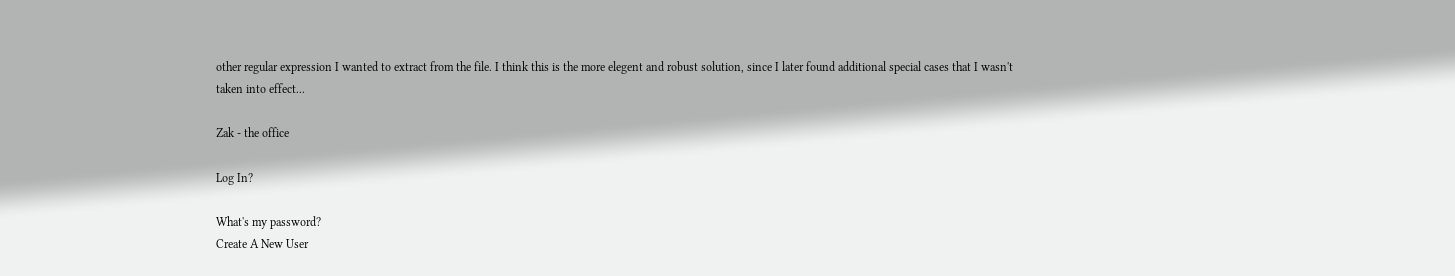other regular expression I wanted to extract from the file. I think this is the more elegent and robust solution, since I later found additional special cases that I wasn't taken into effect...

Zak - the office

Log In?

What's my password?
Create A New User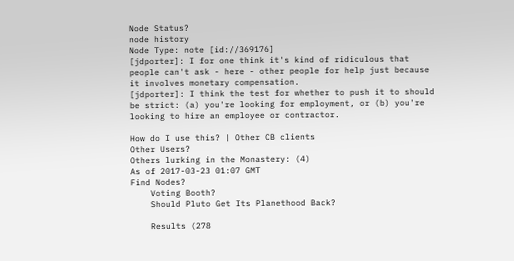Node Status?
node history
Node Type: note [id://369176]
[jdporter]: I for one think it's kind of ridiculous that people can't ask - here - other people for help just because it involves monetary compensation.
[jdporter]: I think the test for whether to push it to should be strict: (a) you're looking for employment, or (b) you're looking to hire an employee or contractor.

How do I use this? | Other CB clients
Other Users?
Others lurking in the Monastery: (4)
As of 2017-03-23 01:07 GMT
Find Nodes?
    Voting Booth?
    Should Pluto Get Its Planethood Back?

    Results (278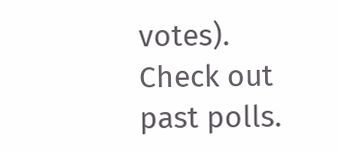votes). Check out past polls.